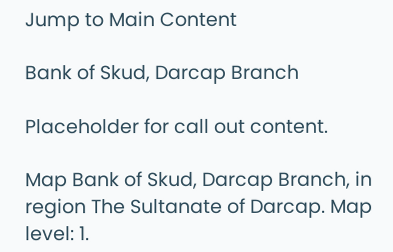Jump to Main Content

Bank of Skud, Darcap Branch

Placeholder for call out content.

Map Bank of Skud, Darcap Branch, in region The Sultanate of Darcap. Map level: 1.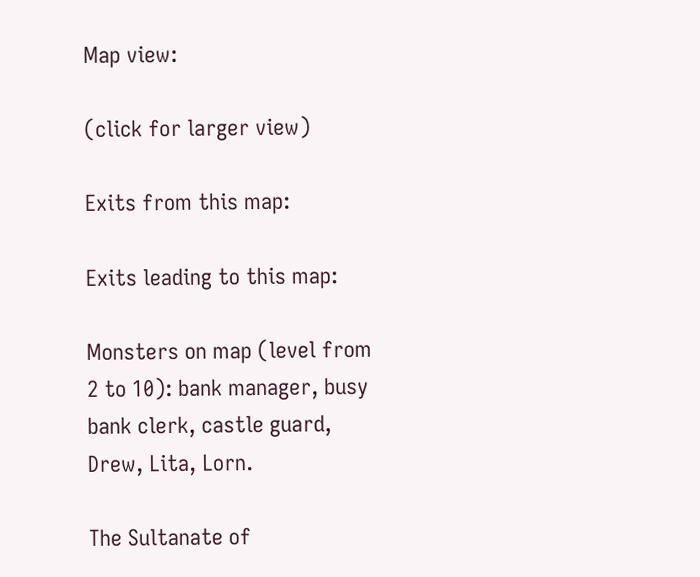Map view:

(click for larger view)

Exits from this map:

Exits leading to this map:

Monsters on map (level from 2 to 10): bank manager, busy bank clerk, castle guard, Drew, Lita, Lorn.

The Sultanate of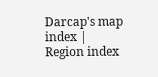Darcap's map index | Region index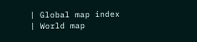| Global map index | World map